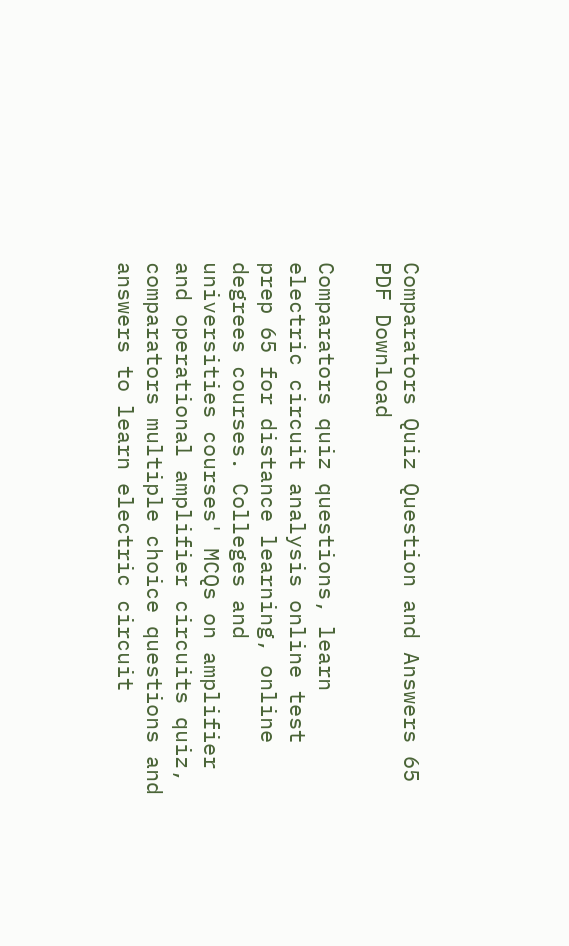Comparators Quiz Question and Answers 65 PDF Download

Comparators quiz questions, learn electric circuit analysis online test prep 65 for distance learning, online degrees courses. Colleges and universities courses' MCQs on amplifier and operational amplifier circuits quiz, comparators multiple choice questions and answers to learn electric circuit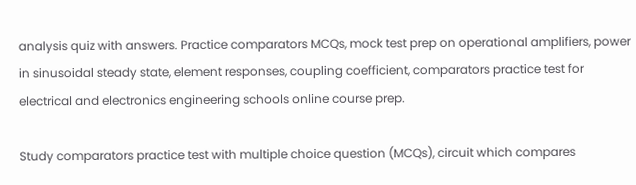analysis quiz with answers. Practice comparators MCQs, mock test prep on operational amplifiers, power in sinusoidal steady state, element responses, coupling coefficient, comparators practice test for electrical and electronics engineering schools online course prep.

Study comparators practice test with multiple choice question (MCQs), circuit which compares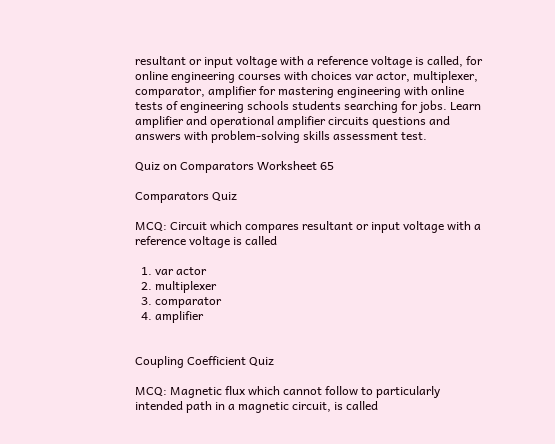resultant or input voltage with a reference voltage is called, for online engineering courses with choices var actor, multiplexer, comparator, amplifier for mastering engineering with online tests of engineering schools students searching for jobs. Learn amplifier and operational amplifier circuits questions and answers with problem-solving skills assessment test.

Quiz on Comparators Worksheet 65

Comparators Quiz

MCQ: Circuit which compares resultant or input voltage with a reference voltage is called

  1. var actor
  2. multiplexer
  3. comparator
  4. amplifier


Coupling Coefficient Quiz

MCQ: Magnetic flux which cannot follow to particularly intended path in a magnetic circuit, is called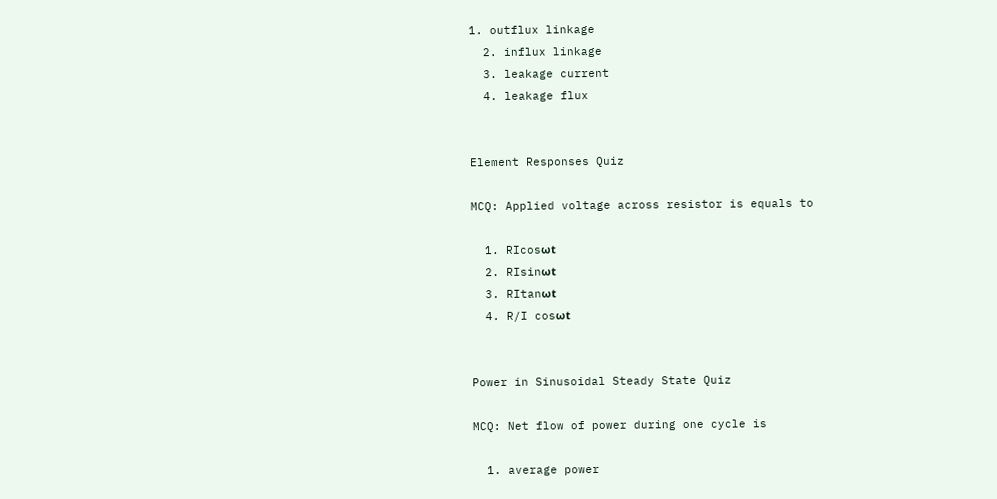1. outflux linkage
  2. influx linkage
  3. leakage current
  4. leakage flux


Element Responses Quiz

MCQ: Applied voltage across resistor is equals to

  1. RIcosωt
  2. RIsinωt
  3. RItanωt
  4. R/I cosωt


Power in Sinusoidal Steady State Quiz

MCQ: Net flow of power during one cycle is

  1. average power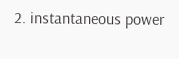2. instantaneous power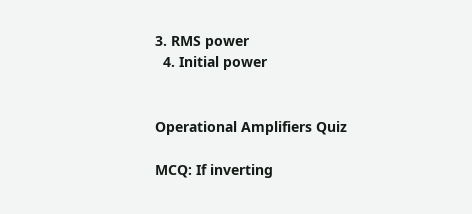3. RMS power
  4. Initial power


Operational Amplifiers Quiz

MCQ: If inverting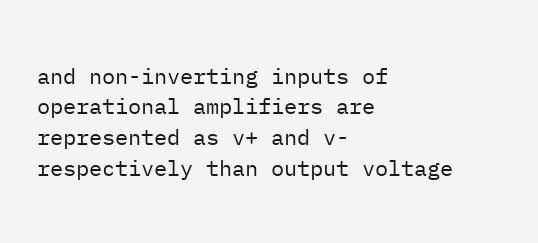and non-inverting inputs of operational amplifiers are represented as v+ and v- respectively than output voltage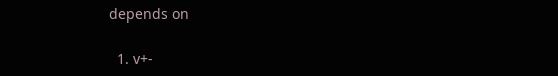depends on

  1. v+-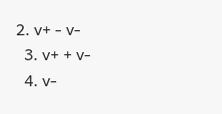2. v+ - v-
  3. v+ + v-
  4. v-